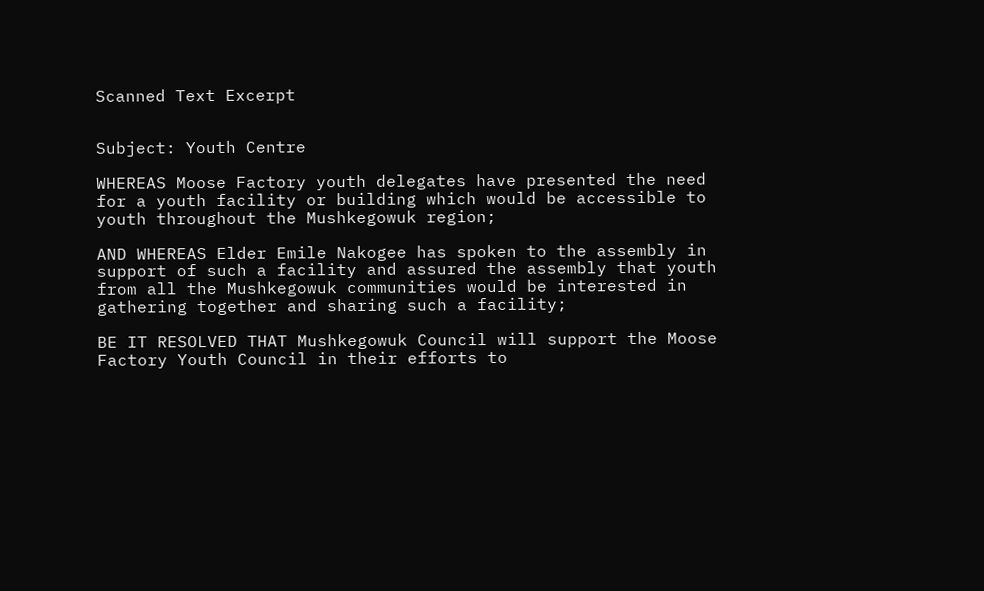Scanned Text Excerpt


Subject: Youth Centre

WHEREAS Moose Factory youth delegates have presented the need for a youth facility or building which would be accessible to youth throughout the Mushkegowuk region;

AND WHEREAS Elder Emile Nakogee has spoken to the assembly in support of such a facility and assured the assembly that youth from all the Mushkegowuk communities would be interested in gathering together and sharing such a facility;

BE IT RESOLVED THAT Mushkegowuk Council will support the Moose Factory Youth Council in their efforts to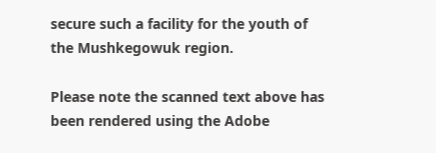secure such a facility for the youth of the Mushkegowuk region.

Please note the scanned text above has been rendered using the Adobe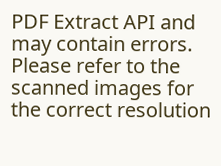PDF Extract API and may contain errors. Please refer to the scanned images for the correct resolution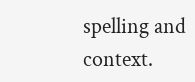spelling and context.